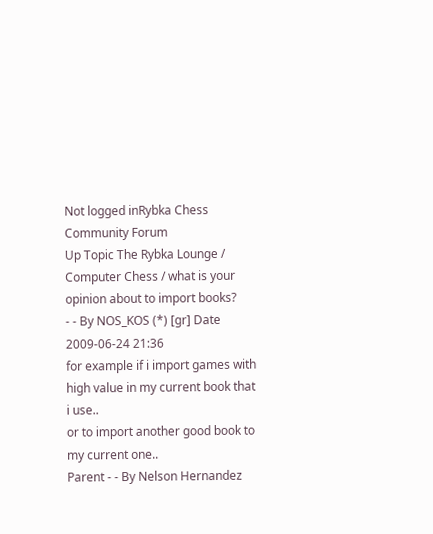Not logged inRybka Chess Community Forum
Up Topic The Rybka Lounge / Computer Chess / what is your opinion about to import books?
- - By NOS_KOS (*) [gr] Date 2009-06-24 21:36
for example if i import games with high value in my current book that i use..
or to import another good book to my current one..
Parent - - By Nelson Hernandez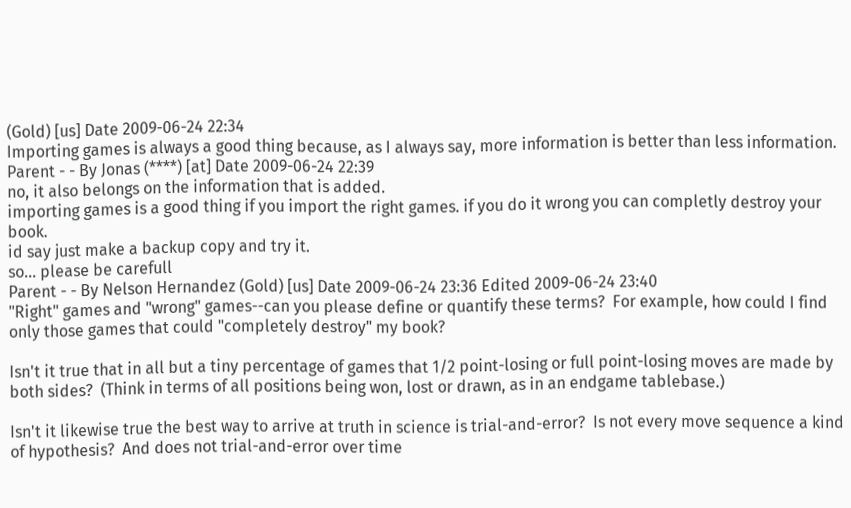(Gold) [us] Date 2009-06-24 22:34
Importing games is always a good thing because, as I always say, more information is better than less information.
Parent - - By Jonas (****) [at] Date 2009-06-24 22:39
no, it also belongs on the information that is added.
importing games is a good thing if you import the right games. if you do it wrong you can completly destroy your book.
id say just make a backup copy and try it.
so... please be carefull
Parent - - By Nelson Hernandez (Gold) [us] Date 2009-06-24 23:36 Edited 2009-06-24 23:40
"Right" games and "wrong" games--can you please define or quantify these terms?  For example, how could I find only those games that could "completely destroy" my book?

Isn't it true that in all but a tiny percentage of games that 1/2 point-losing or full point-losing moves are made by both sides?  (Think in terms of all positions being won, lost or drawn, as in an endgame tablebase.)

Isn't it likewise true the best way to arrive at truth in science is trial-and-error?  Is not every move sequence a kind of hypothesis?  And does not trial-and-error over time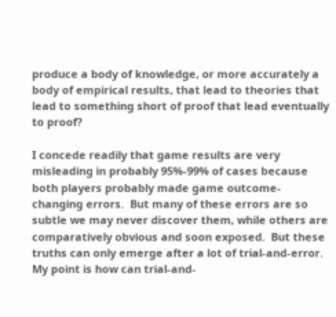produce a body of knowledge, or more accurately a body of empirical results, that lead to theories that lead to something short of proof that lead eventually to proof?

I concede readily that game results are very misleading in probably 95%-99% of cases because both players probably made game outcome-changing errors.  But many of these errors are so subtle we may never discover them, while others are comparatively obvious and soon exposed.  But these truths can only emerge after a lot of trial-and-error.  My point is how can trial-and-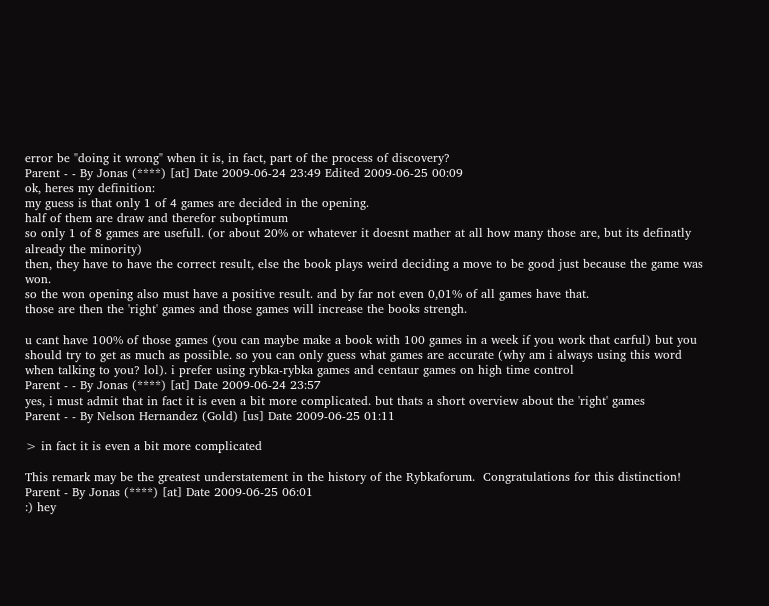error be "doing it wrong" when it is, in fact, part of the process of discovery?
Parent - - By Jonas (****) [at] Date 2009-06-24 23:49 Edited 2009-06-25 00:09
ok, heres my definition:
my guess is that only 1 of 4 games are decided in the opening.
half of them are draw and therefor suboptimum
so only 1 of 8 games are usefull. (or about 20% or whatever it doesnt mather at all how many those are, but its definatly already the minority)
then, they have to have the correct result, else the book plays weird deciding a move to be good just because the game was won.
so the won opening also must have a positive result. and by far not even 0,01% of all games have that.
those are then the 'right' games and those games will increase the books strengh.

u cant have 100% of those games (you can maybe make a book with 100 games in a week if you work that carful) but you should try to get as much as possible. so you can only guess what games are accurate (why am i always using this word when talking to you? lol). i prefer using rybka-rybka games and centaur games on high time control
Parent - - By Jonas (****) [at] Date 2009-06-24 23:57
yes, i must admit that in fact it is even a bit more complicated. but thats a short overview about the 'right' games
Parent - - By Nelson Hernandez (Gold) [us] Date 2009-06-25 01:11

> in fact it is even a bit more complicated

This remark may be the greatest understatement in the history of the Rybkaforum.  Congratulations for this distinction!
Parent - By Jonas (****) [at] Date 2009-06-25 06:01
:) hey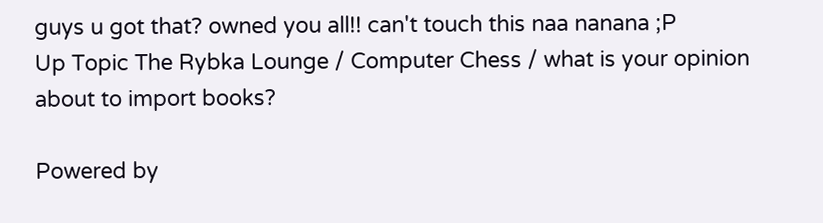guys u got that? owned you all!! can't touch this naa nanana ;P
Up Topic The Rybka Lounge / Computer Chess / what is your opinion about to import books?

Powered by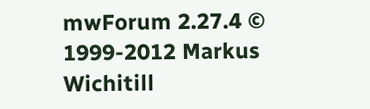mwForum 2.27.4 © 1999-2012 Markus Wichitill